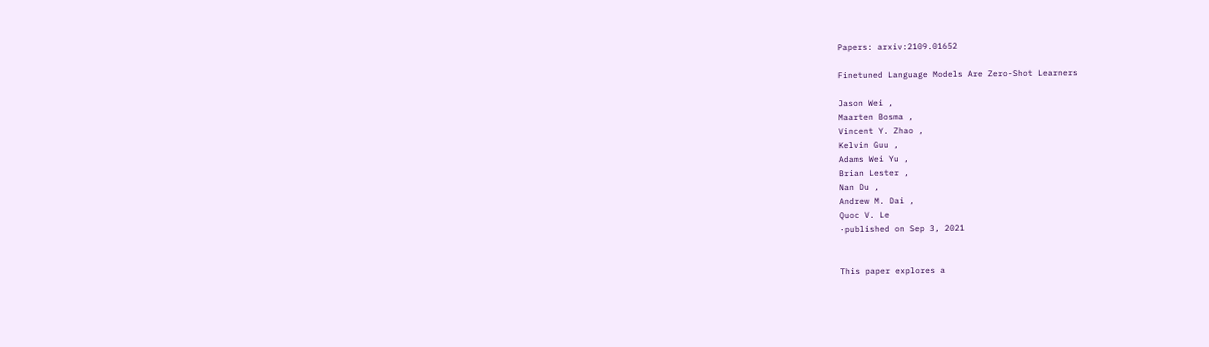Papers: arxiv:2109.01652

Finetuned Language Models Are Zero-Shot Learners

Jason Wei ,
Maarten Bosma ,
Vincent Y. Zhao ,
Kelvin Guu ,
Adams Wei Yu ,
Brian Lester ,
Nan Du ,
Andrew M. Dai ,
Quoc V. Le
·published on Sep 3, 2021


This paper explores a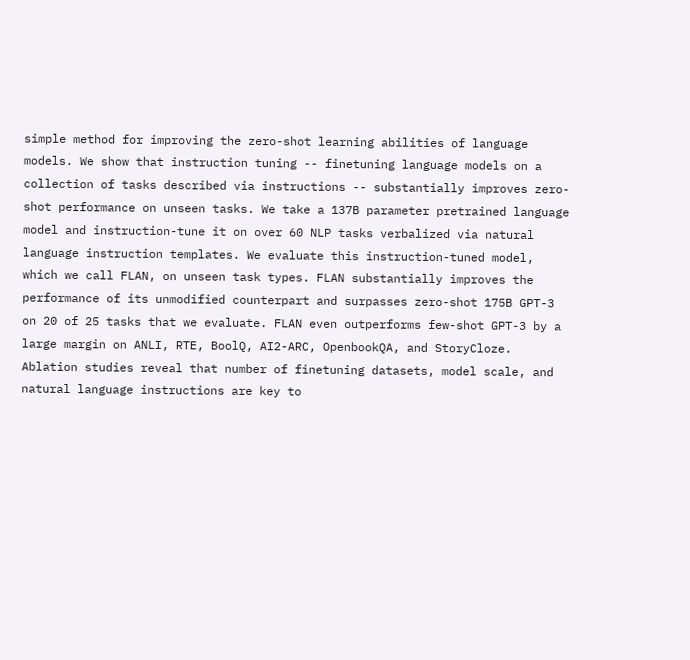simple method for improving the zero-shot learning abilities of language models. We show that instruction tuning -- finetuning language models on a collection of tasks described via instructions -- substantially improves zero-shot performance on unseen tasks. We take a 137B parameter pretrained language model and instruction-tune it on over 60 NLP tasks verbalized via natural language instruction templates. We evaluate this instruction-tuned model, which we call FLAN, on unseen task types. FLAN substantially improves the performance of its unmodified counterpart and surpasses zero-shot 175B GPT-3 on 20 of 25 tasks that we evaluate. FLAN even outperforms few-shot GPT-3 by a large margin on ANLI, RTE, BoolQ, AI2-ARC, OpenbookQA, and StoryCloze. Ablation studies reveal that number of finetuning datasets, model scale, and natural language instructions are key to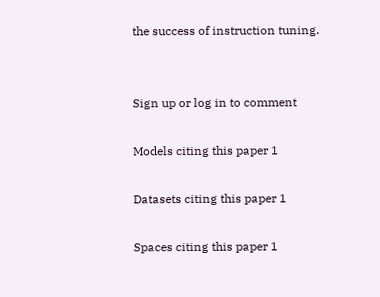the success of instruction tuning.


Sign up or log in to comment

Models citing this paper 1

Datasets citing this paper 1

Spaces citing this paper 1